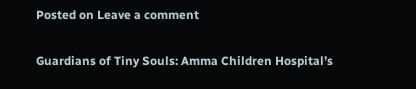Posted on Leave a comment

Guardians of Tiny Souls: Amma Children Hospital’s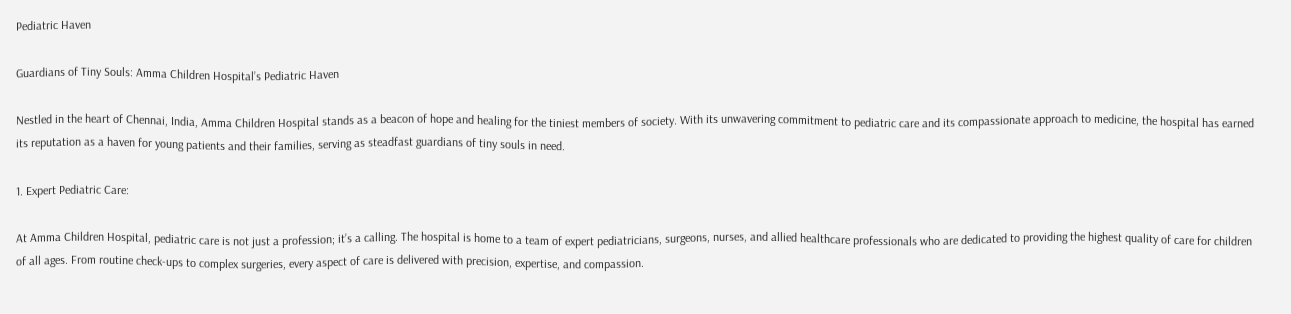Pediatric Haven

Guardians of Tiny Souls: Amma Children Hospital’s Pediatric Haven

Nestled in the heart of Chennai, India, Amma Children Hospital stands as a beacon of hope and healing for the tiniest members of society. With its unwavering commitment to pediatric care and its compassionate approach to medicine, the hospital has earned its reputation as a haven for young patients and their families, serving as steadfast guardians of tiny souls in need.

1. Expert Pediatric Care:

At Amma Children Hospital, pediatric care is not just a profession; it’s a calling. The hospital is home to a team of expert pediatricians, surgeons, nurses, and allied healthcare professionals who are dedicated to providing the highest quality of care for children of all ages. From routine check-ups to complex surgeries, every aspect of care is delivered with precision, expertise, and compassion.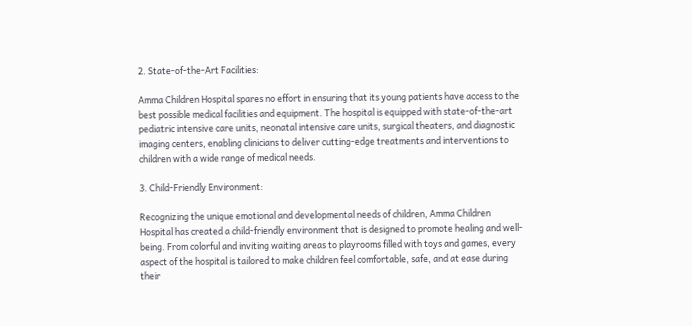2. State-of-the-Art Facilities:

Amma Children Hospital spares no effort in ensuring that its young patients have access to the best possible medical facilities and equipment. The hospital is equipped with state-of-the-art pediatric intensive care units, neonatal intensive care units, surgical theaters, and diagnostic imaging centers, enabling clinicians to deliver cutting-edge treatments and interventions to children with a wide range of medical needs.

3. Child-Friendly Environment:

Recognizing the unique emotional and developmental needs of children, Amma Children Hospital has created a child-friendly environment that is designed to promote healing and well-being. From colorful and inviting waiting areas to playrooms filled with toys and games, every aspect of the hospital is tailored to make children feel comfortable, safe, and at ease during their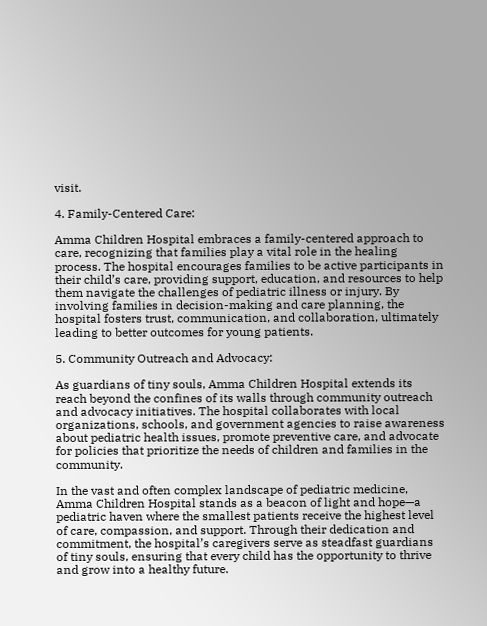visit.

4. Family-Centered Care:

Amma Children Hospital embraces a family-centered approach to care, recognizing that families play a vital role in the healing process. The hospital encourages families to be active participants in their child’s care, providing support, education, and resources to help them navigate the challenges of pediatric illness or injury. By involving families in decision-making and care planning, the hospital fosters trust, communication, and collaboration, ultimately leading to better outcomes for young patients.

5. Community Outreach and Advocacy:

As guardians of tiny souls, Amma Children Hospital extends its reach beyond the confines of its walls through community outreach and advocacy initiatives. The hospital collaborates with local organizations, schools, and government agencies to raise awareness about pediatric health issues, promote preventive care, and advocate for policies that prioritize the needs of children and families in the community.

In the vast and often complex landscape of pediatric medicine, Amma Children Hospital stands as a beacon of light and hope—a pediatric haven where the smallest patients receive the highest level of care, compassion, and support. Through their dedication and commitment, the hospital’s caregivers serve as steadfast guardians of tiny souls, ensuring that every child has the opportunity to thrive and grow into a healthy future.